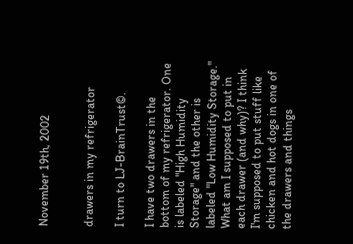November 19th, 2002


drawers in my refrigerator

I turn to LJ-BrainTrust©.

I have two drawers in the bottom of my refrigerator. One is labeled "High Humidity Storage" and the other is labeled "Low Humidity Storage." What am I supposed to put in each drawer (and why)? I think I'm supposed to put stuff like chicken and hot dogs in one of the drawers and things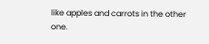like apples and carrots in the other one.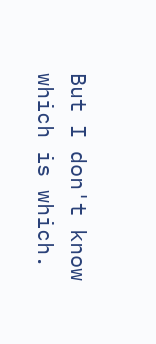But I don't know which is which.